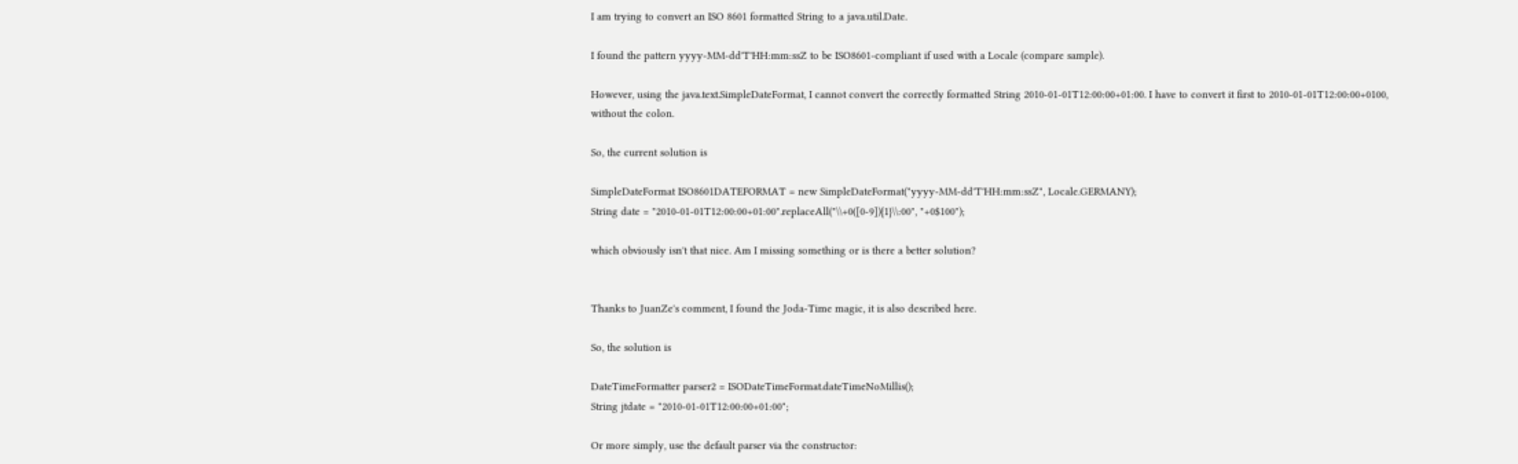I am trying to convert an ISO 8601 formatted String to a java.util.Date.

I found the pattern yyyy-MM-dd'T'HH:mm:ssZ to be ISO8601-compliant if used with a Locale (compare sample).

However, using the java.text.SimpleDateFormat, I cannot convert the correctly formatted String 2010-01-01T12:00:00+01:00. I have to convert it first to 2010-01-01T12:00:00+0100, without the colon.

So, the current solution is

SimpleDateFormat ISO8601DATEFORMAT = new SimpleDateFormat("yyyy-MM-dd'T'HH:mm:ssZ", Locale.GERMANY);
String date = "2010-01-01T12:00:00+01:00".replaceAll("\\+0([0-9]){1}\\:00", "+0$100");

which obviously isn't that nice. Am I missing something or is there a better solution?


Thanks to JuanZe's comment, I found the Joda-Time magic, it is also described here.

So, the solution is

DateTimeFormatter parser2 = ISODateTimeFormat.dateTimeNoMillis();
String jtdate = "2010-01-01T12:00:00+01:00";

Or more simply, use the default parser via the constructor: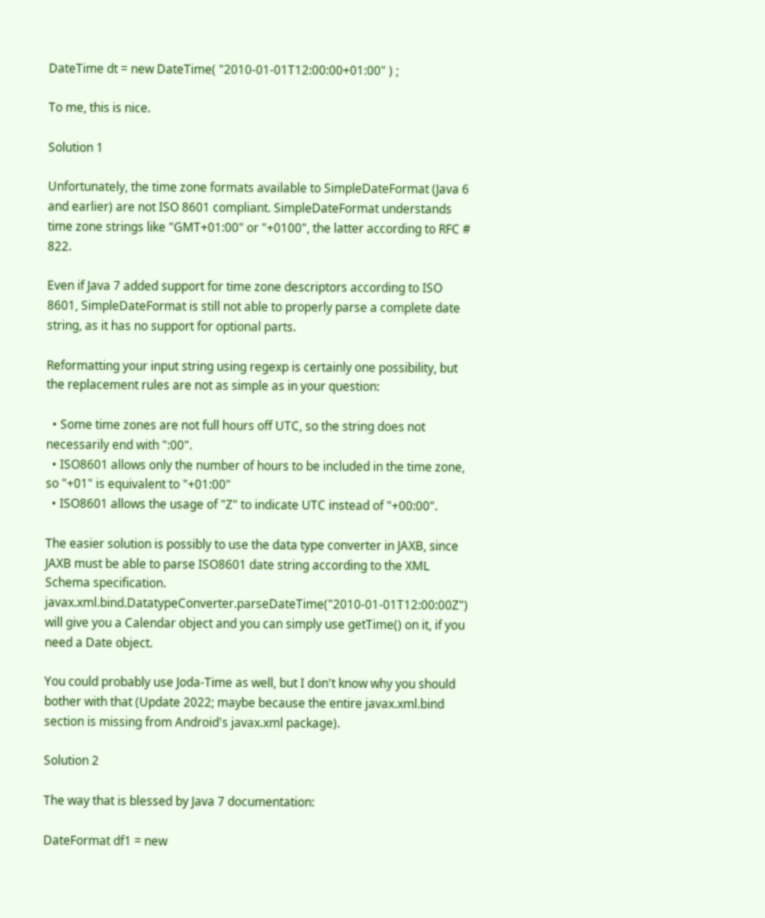DateTime dt = new DateTime( "2010-01-01T12:00:00+01:00" ) ;

To me, this is nice.

Solution 1

Unfortunately, the time zone formats available to SimpleDateFormat (Java 6 and earlier) are not ISO 8601 compliant. SimpleDateFormat understands time zone strings like "GMT+01:00" or "+0100", the latter according to RFC # 822.

Even if Java 7 added support for time zone descriptors according to ISO 8601, SimpleDateFormat is still not able to properly parse a complete date string, as it has no support for optional parts.

Reformatting your input string using regexp is certainly one possibility, but the replacement rules are not as simple as in your question:

  • Some time zones are not full hours off UTC, so the string does not necessarily end with ":00".
  • ISO8601 allows only the number of hours to be included in the time zone, so "+01" is equivalent to "+01:00"
  • ISO8601 allows the usage of "Z" to indicate UTC instead of "+00:00".

The easier solution is possibly to use the data type converter in JAXB, since JAXB must be able to parse ISO8601 date string according to the XML Schema specification. javax.xml.bind.DatatypeConverter.parseDateTime("2010-01-01T12:00:00Z") will give you a Calendar object and you can simply use getTime() on it, if you need a Date object.

You could probably use Joda-Time as well, but I don't know why you should bother with that (Update 2022; maybe because the entire javax.xml.bind section is missing from Android's javax.xml package).

Solution 2

The way that is blessed by Java 7 documentation:

DateFormat df1 = new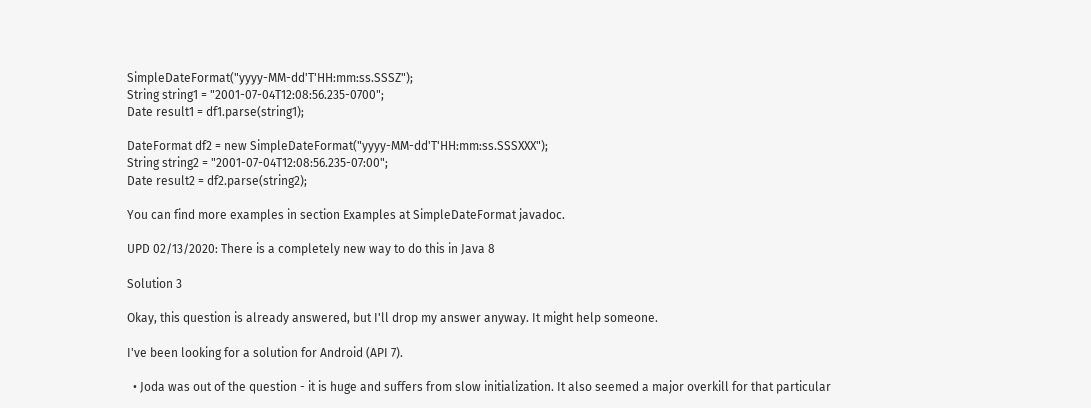SimpleDateFormat("yyyy-MM-dd'T'HH:mm:ss.SSSZ");
String string1 = "2001-07-04T12:08:56.235-0700";
Date result1 = df1.parse(string1);

DateFormat df2 = new SimpleDateFormat("yyyy-MM-dd'T'HH:mm:ss.SSSXXX");
String string2 = "2001-07-04T12:08:56.235-07:00";
Date result2 = df2.parse(string2);

You can find more examples in section Examples at SimpleDateFormat javadoc.

UPD 02/13/2020: There is a completely new way to do this in Java 8

Solution 3

Okay, this question is already answered, but I'll drop my answer anyway. It might help someone.

I've been looking for a solution for Android (API 7).

  • Joda was out of the question - it is huge and suffers from slow initialization. It also seemed a major overkill for that particular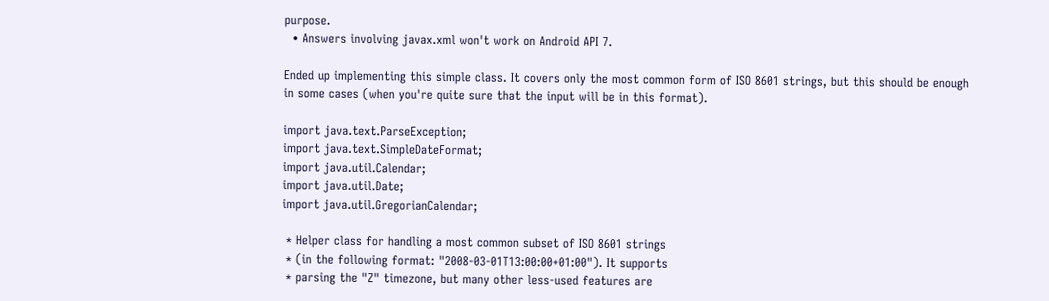purpose.
  • Answers involving javax.xml won't work on Android API 7.

Ended up implementing this simple class. It covers only the most common form of ISO 8601 strings, but this should be enough in some cases (when you're quite sure that the input will be in this format).

import java.text.ParseException;
import java.text.SimpleDateFormat;
import java.util.Calendar;
import java.util.Date;
import java.util.GregorianCalendar;

 * Helper class for handling a most common subset of ISO 8601 strings
 * (in the following format: "2008-03-01T13:00:00+01:00"). It supports
 * parsing the "Z" timezone, but many other less-used features are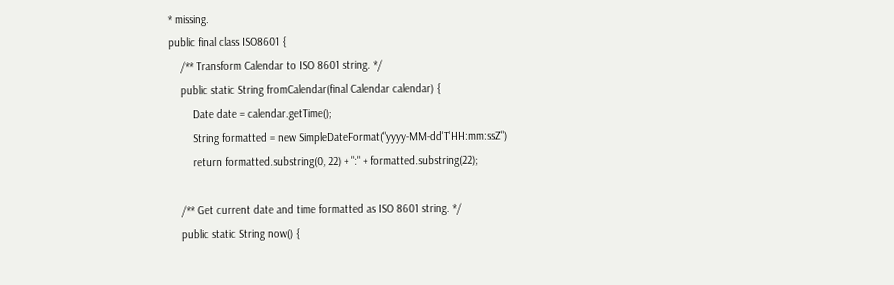* missing.
public final class ISO8601 {
    /** Transform Calendar to ISO 8601 string. */
    public static String fromCalendar(final Calendar calendar) {
        Date date = calendar.getTime();
        String formatted = new SimpleDateFormat("yyyy-MM-dd'T'HH:mm:ssZ")
        return formatted.substring(0, 22) + ":" + formatted.substring(22);

    /** Get current date and time formatted as ISO 8601 string. */
    public static String now() {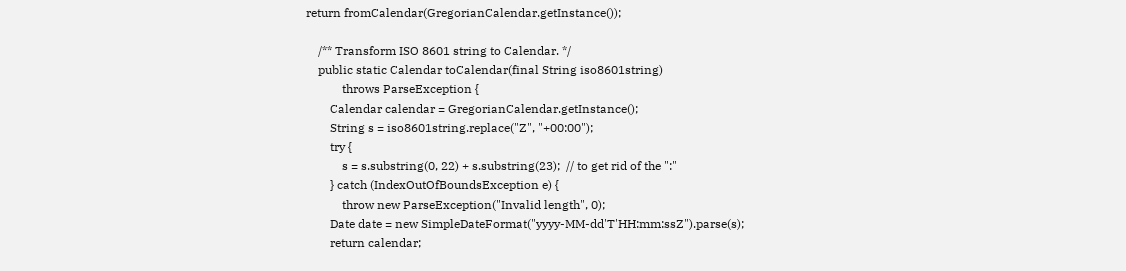return fromCalendar(GregorianCalendar.getInstance());

    /** Transform ISO 8601 string to Calendar. */
    public static Calendar toCalendar(final String iso8601string)
            throws ParseException {
        Calendar calendar = GregorianCalendar.getInstance();
        String s = iso8601string.replace("Z", "+00:00");
        try {
            s = s.substring(0, 22) + s.substring(23);  // to get rid of the ":"
        } catch (IndexOutOfBoundsException e) {
            throw new ParseException("Invalid length", 0);
        Date date = new SimpleDateFormat("yyyy-MM-dd'T'HH:mm:ssZ").parse(s);
        return calendar;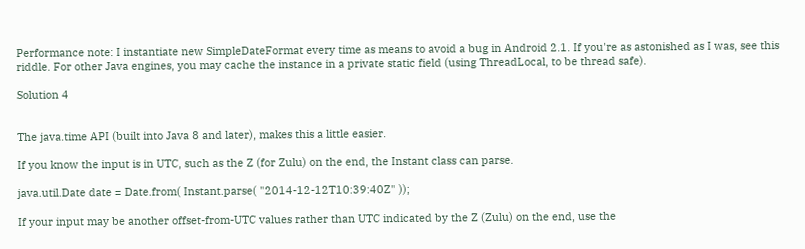Performance note: I instantiate new SimpleDateFormat every time as means to avoid a bug in Android 2.1. If you're as astonished as I was, see this riddle. For other Java engines, you may cache the instance in a private static field (using ThreadLocal, to be thread safe).

Solution 4


The java.time API (built into Java 8 and later), makes this a little easier.

If you know the input is in UTC, such as the Z (for Zulu) on the end, the Instant class can parse.

java.util.Date date = Date.from( Instant.parse( "2014-12-12T10:39:40Z" ));

If your input may be another offset-from-UTC values rather than UTC indicated by the Z (Zulu) on the end, use the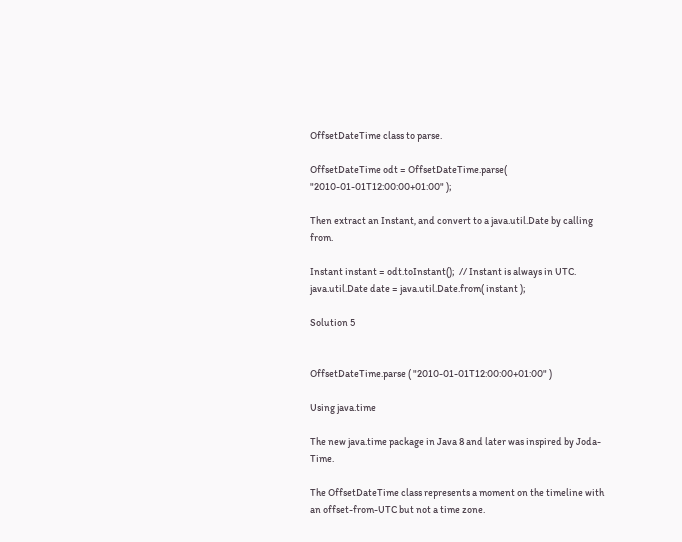OffsetDateTime class to parse.

OffsetDateTime odt = OffsetDateTime.parse( "2010-01-01T12:00:00+01:00" );

Then extract an Instant, and convert to a java.util.Date by calling from.

Instant instant = odt.toInstant();  // Instant is always in UTC.
java.util.Date date = java.util.Date.from( instant );

Solution 5


OffsetDateTime.parse ( "2010-01-01T12:00:00+01:00" )

Using java.time

The new java.time package in Java 8 and later was inspired by Joda-Time.

The OffsetDateTime class represents a moment on the timeline with an offset-from-UTC but not a time zone.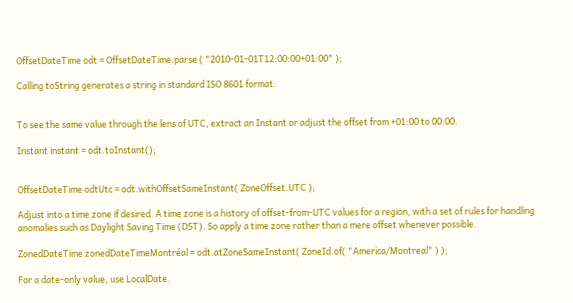OffsetDateTime odt = OffsetDateTime.parse ( "2010-01-01T12:00:00+01:00" );

Calling toString generates a string in standard ISO 8601 format:


To see the same value through the lens of UTC, extract an Instant or adjust the offset from +01:00 to 00:00.

Instant instant = odt.toInstant();


OffsetDateTime odtUtc = odt.withOffsetSameInstant( ZoneOffset.UTC );

Adjust into a time zone if desired. A time zone is a history of offset-from-UTC values for a region, with a set of rules for handling anomalies such as Daylight Saving Time (DST). So apply a time zone rather than a mere offset whenever possible.

ZonedDateTime zonedDateTimeMontréal = odt.atZoneSameInstant( ZoneId.of( "America/Montreal" ) );

For a date-only value, use LocalDate.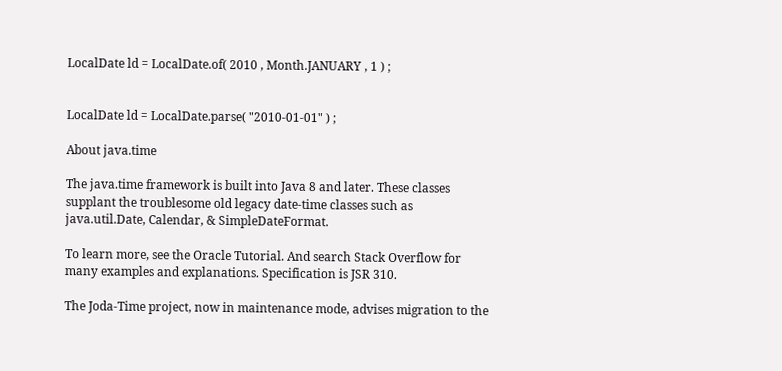LocalDate ld = LocalDate.of( 2010 , Month.JANUARY , 1 ) ;


LocalDate ld = LocalDate.parse( "2010-01-01" ) ;

About java.time

The java.time framework is built into Java 8 and later. These classes supplant the troublesome old legacy date-time classes such as java.util.Date, Calendar, & SimpleDateFormat.

To learn more, see the Oracle Tutorial. And search Stack Overflow for many examples and explanations. Specification is JSR 310.

The Joda-Time project, now in maintenance mode, advises migration to the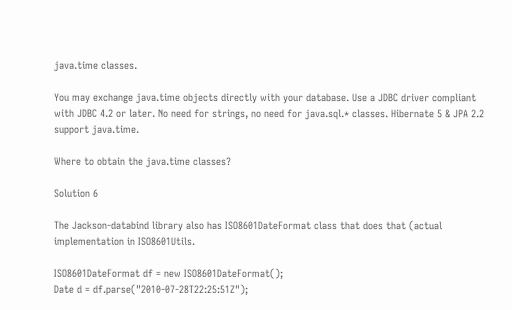java.time classes.

You may exchange java.time objects directly with your database. Use a JDBC driver compliant with JDBC 4.2 or later. No need for strings, no need for java.sql.* classes. Hibernate 5 & JPA 2.2 support java.time.

Where to obtain the java.time classes?

Solution 6

The Jackson-databind library also has ISO8601DateFormat class that does that (actual implementation in ISO8601Utils.

ISO8601DateFormat df = new ISO8601DateFormat();
Date d = df.parse("2010-07-28T22:25:51Z");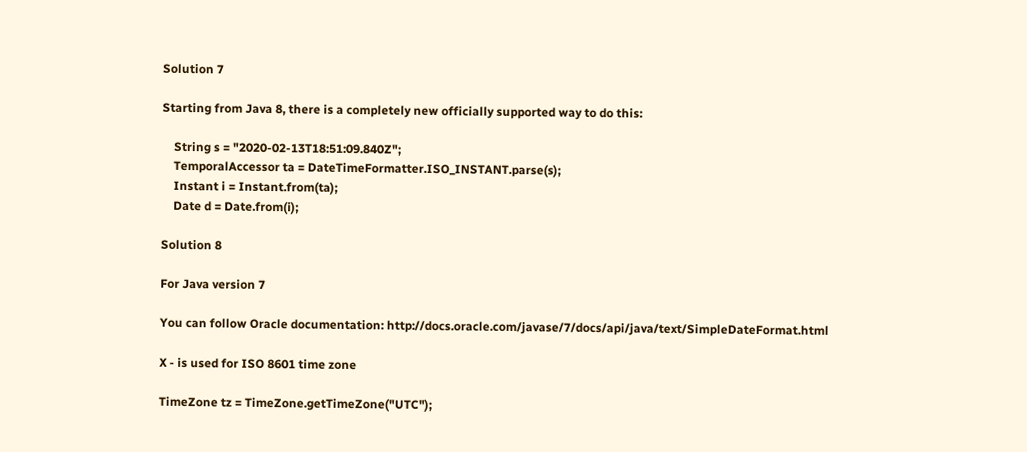Solution 7

Starting from Java 8, there is a completely new officially supported way to do this:

    String s = "2020-02-13T18:51:09.840Z";
    TemporalAccessor ta = DateTimeFormatter.ISO_INSTANT.parse(s);
    Instant i = Instant.from(ta);
    Date d = Date.from(i);

Solution 8

For Java version 7

You can follow Oracle documentation: http://docs.oracle.com/javase/7/docs/api/java/text/SimpleDateFormat.html

X - is used for ISO 8601 time zone

TimeZone tz = TimeZone.getTimeZone("UTC");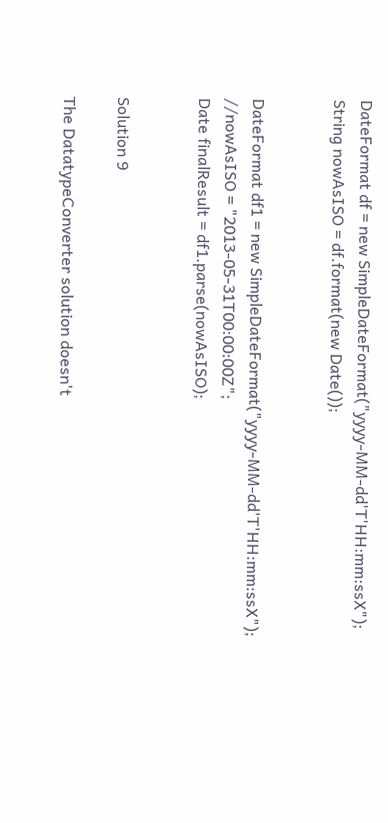DateFormat df = new SimpleDateFormat("yyyy-MM-dd'T'HH:mm:ssX");
String nowAsISO = df.format(new Date());


DateFormat df1 = new SimpleDateFormat("yyyy-MM-dd'T'HH:mm:ssX");
//nowAsISO = "2013-05-31T00:00:00Z";
Date finalResult = df1.parse(nowAsISO);


Solution 9

The DatatypeConverter solution doesn't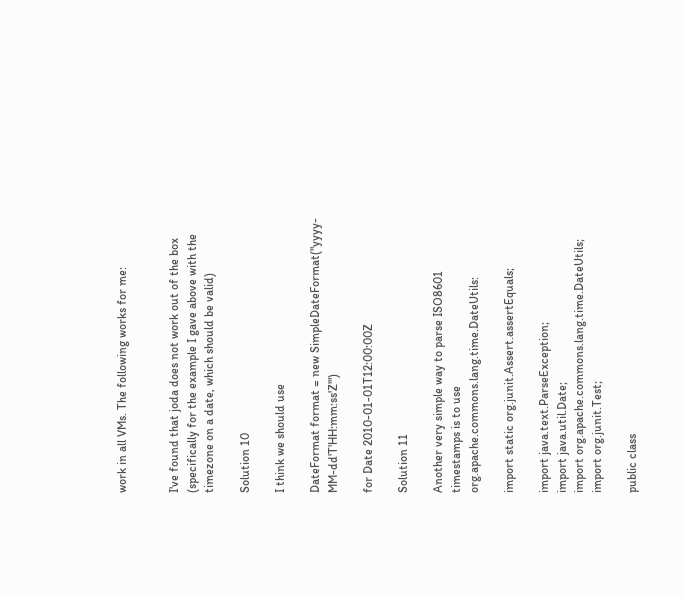work in all VMs. The following works for me:


I've found that joda does not work out of the box (specifically for the example I gave above with the timezone on a date, which should be valid)

Solution 10

I think we should use

DateFormat format = new SimpleDateFormat("yyyy-MM-dd'T'HH:mm:ss'Z'")

for Date 2010-01-01T12:00:00Z

Solution 11

Another very simple way to parse ISO8601 timestamps is to use org.apache.commons.lang.time.DateUtils:

import static org.junit.Assert.assertEquals;

import java.text.ParseException;
import java.util.Date;
import org.apache.commons.lang.time.DateUtils;
import org.junit.Test;

public class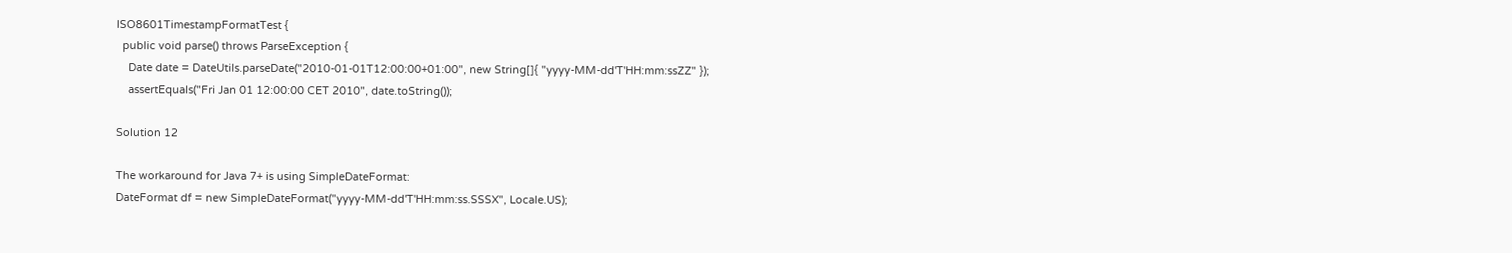ISO8601TimestampFormatTest {
  public void parse() throws ParseException {
    Date date = DateUtils.parseDate("2010-01-01T12:00:00+01:00", new String[]{ "yyyy-MM-dd'T'HH:mm:ssZZ" });
    assertEquals("Fri Jan 01 12:00:00 CET 2010", date.toString());

Solution 12

The workaround for Java 7+ is using SimpleDateFormat:
DateFormat df = new SimpleDateFormat("yyyy-MM-dd'T'HH:mm:ss.SSSX", Locale.US);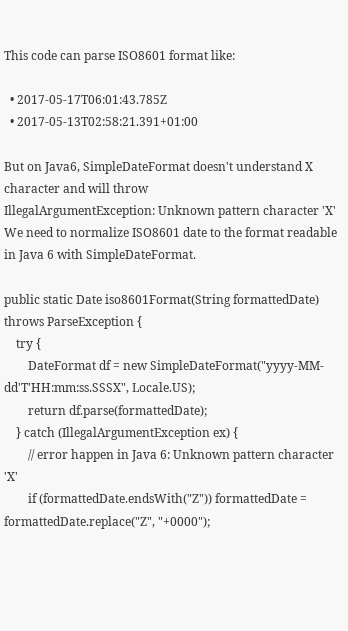This code can parse ISO8601 format like:

  • 2017-05-17T06:01:43.785Z
  • 2017-05-13T02:58:21.391+01:00

But on Java6, SimpleDateFormat doesn't understand X character and will throw
IllegalArgumentException: Unknown pattern character 'X'
We need to normalize ISO8601 date to the format readable in Java 6 with SimpleDateFormat.

public static Date iso8601Format(String formattedDate) throws ParseException {
    try {
        DateFormat df = new SimpleDateFormat("yyyy-MM-dd'T'HH:mm:ss.SSSX", Locale.US);
        return df.parse(formattedDate);
    } catch (IllegalArgumentException ex) {
        // error happen in Java 6: Unknown pattern character 'X'
        if (formattedDate.endsWith("Z")) formattedDate = formattedDate.replace("Z", "+0000");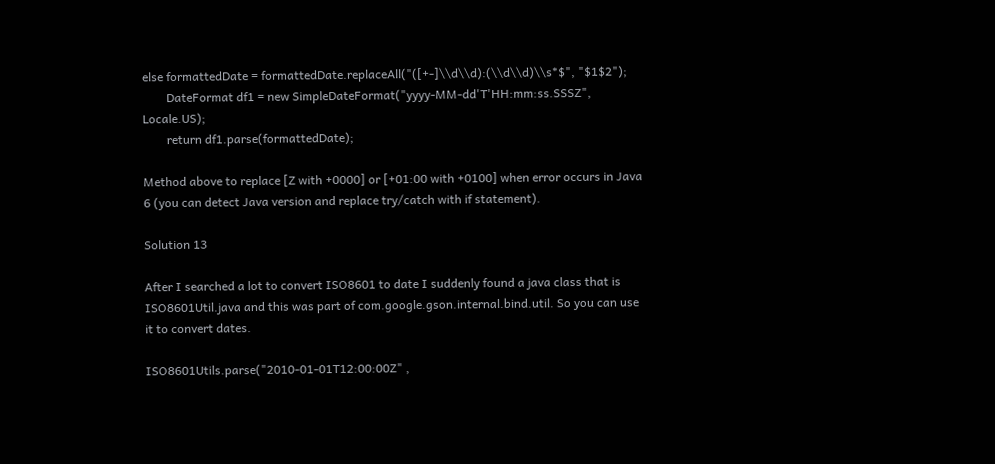else formattedDate = formattedDate.replaceAll("([+-]\\d\\d):(\\d\\d)\\s*$", "$1$2");
        DateFormat df1 = new SimpleDateFormat("yyyy-MM-dd'T'HH:mm:ss.SSSZ", Locale.US);
        return df1.parse(formattedDate);

Method above to replace [Z with +0000] or [+01:00 with +0100] when error occurs in Java 6 (you can detect Java version and replace try/catch with if statement).

Solution 13

After I searched a lot to convert ISO8601 to date I suddenly found a java class that is ISO8601Util.java and this was part of com.google.gson.internal.bind.util. So you can use it to convert dates.

ISO8601Utils.parse("2010-01-01T12:00:00Z" ,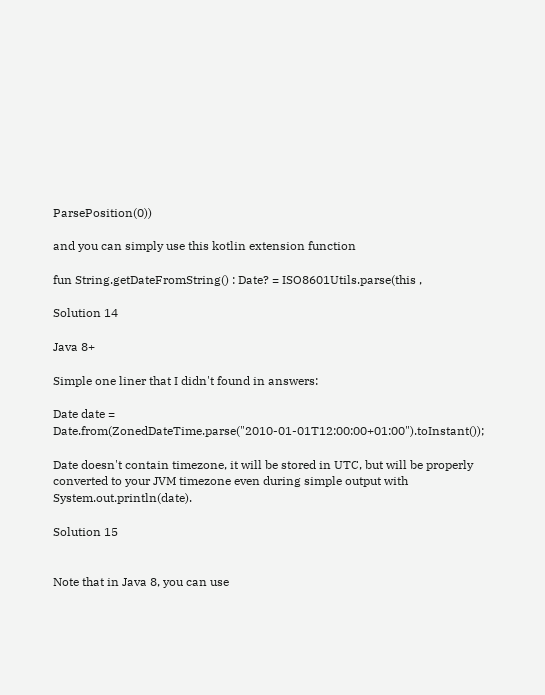ParsePosition(0))

and you can simply use this kotlin extension function

fun String.getDateFromString() : Date? = ISO8601Utils.parse(this ,

Solution 14

Java 8+

Simple one liner that I didn't found in answers:

Date date = Date.from(ZonedDateTime.parse("2010-01-01T12:00:00+01:00").toInstant());

Date doesn't contain timezone, it will be stored in UTC, but will be properly converted to your JVM timezone even during simple output with System.out.println(date).

Solution 15


Note that in Java 8, you can use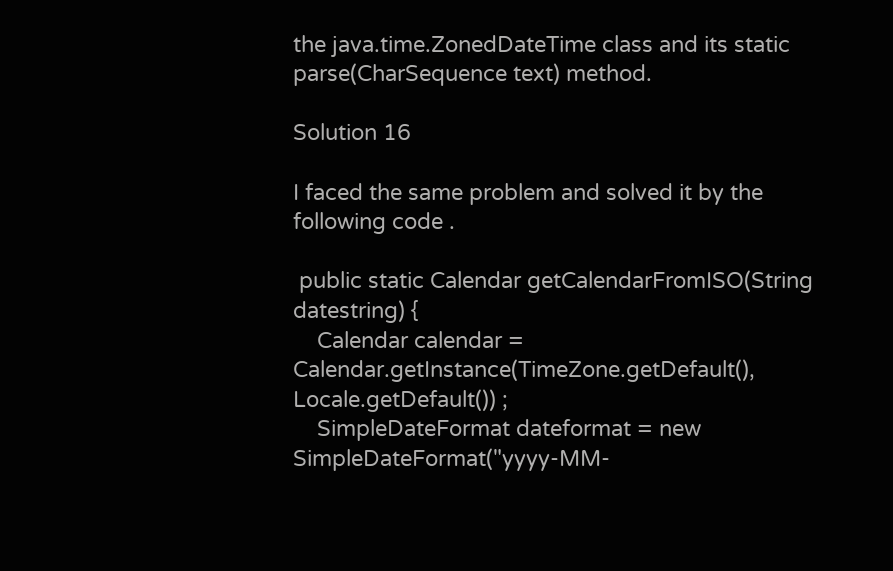the java.time.ZonedDateTime class and its static parse(CharSequence text) method.

Solution 16

I faced the same problem and solved it by the following code .

 public static Calendar getCalendarFromISO(String datestring) {
    Calendar calendar = Calendar.getInstance(TimeZone.getDefault(), Locale.getDefault()) ;
    SimpleDateFormat dateformat = new SimpleDateFormat("yyyy-MM-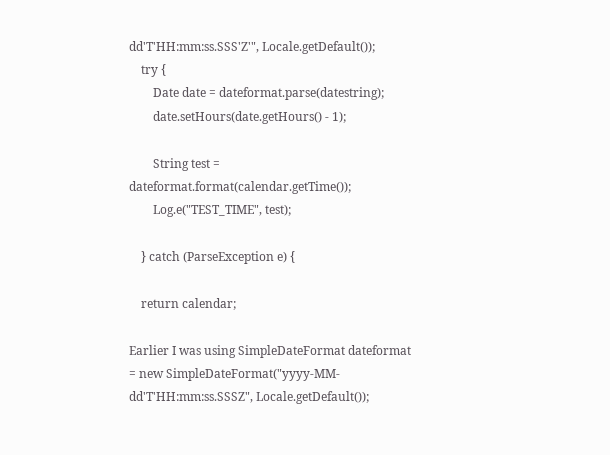dd'T'HH:mm:ss.SSS'Z'", Locale.getDefault());
    try {
        Date date = dateformat.parse(datestring);
        date.setHours(date.getHours() - 1);

        String test = dateformat.format(calendar.getTime());
        Log.e("TEST_TIME", test);

    } catch (ParseException e) {

    return calendar;

Earlier I was using SimpleDateFormat dateformat = new SimpleDateFormat("yyyy-MM-dd'T'HH:mm:ss.SSSZ", Locale.getDefault());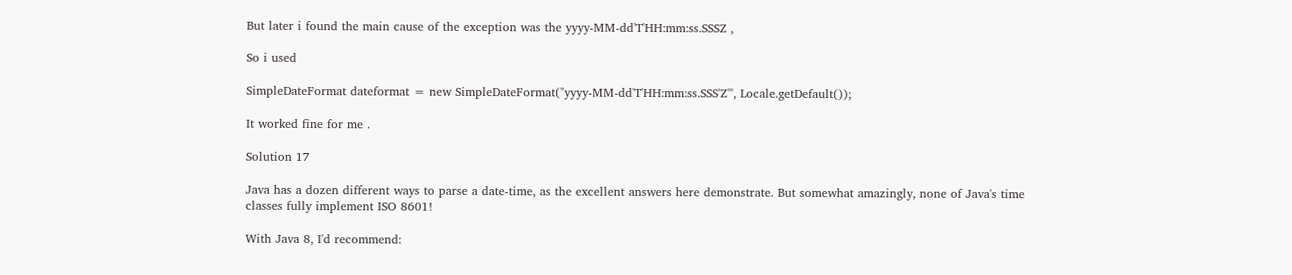But later i found the main cause of the exception was the yyyy-MM-dd'T'HH:mm:ss.SSSZ ,

So i used

SimpleDateFormat dateformat = new SimpleDateFormat("yyyy-MM-dd'T'HH:mm:ss.SSS'Z'", Locale.getDefault());

It worked fine for me .

Solution 17

Java has a dozen different ways to parse a date-time, as the excellent answers here demonstrate. But somewhat amazingly, none of Java's time classes fully implement ISO 8601!

With Java 8, I'd recommend: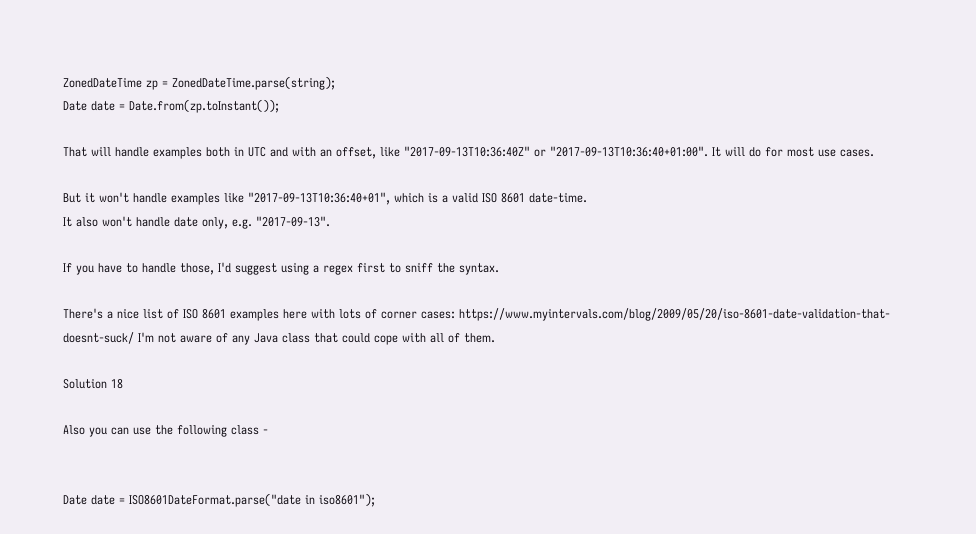ZonedDateTime zp = ZonedDateTime.parse(string);
Date date = Date.from(zp.toInstant());

That will handle examples both in UTC and with an offset, like "2017-09-13T10:36:40Z" or "2017-09-13T10:36:40+01:00". It will do for most use cases.

But it won't handle examples like "2017-09-13T10:36:40+01", which is a valid ISO 8601 date-time.
It also won't handle date only, e.g. "2017-09-13".

If you have to handle those, I'd suggest using a regex first to sniff the syntax.

There's a nice list of ISO 8601 examples here with lots of corner cases: https://www.myintervals.com/blog/2009/05/20/iso-8601-date-validation-that-doesnt-suck/ I'm not aware of any Java class that could cope with all of them.

Solution 18

Also you can use the following class -


Date date = ISO8601DateFormat.parse("date in iso8601");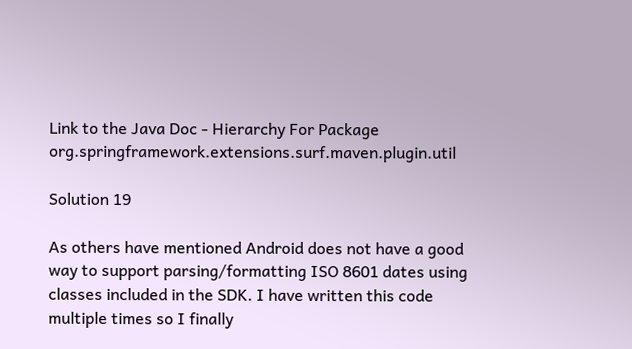Link to the Java Doc - Hierarchy For Package org.springframework.extensions.surf.maven.plugin.util

Solution 19

As others have mentioned Android does not have a good way to support parsing/formatting ISO 8601 dates using classes included in the SDK. I have written this code multiple times so I finally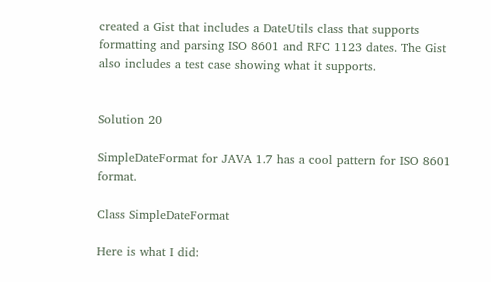created a Gist that includes a DateUtils class that supports formatting and parsing ISO 8601 and RFC 1123 dates. The Gist also includes a test case showing what it supports.


Solution 20

SimpleDateFormat for JAVA 1.7 has a cool pattern for ISO 8601 format.

Class SimpleDateFormat

Here is what I did: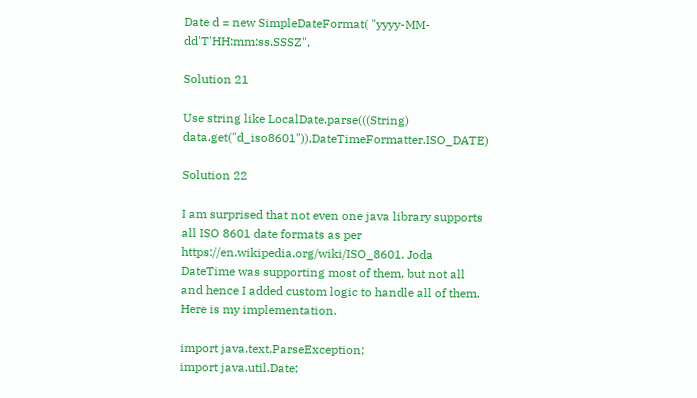Date d = new SimpleDateFormat( "yyyy-MM-dd'T'HH:mm:ss.SSSZ",

Solution 21

Use string like LocalDate.parse(((String) data.get("d_iso8601")),DateTimeFormatter.ISO_DATE)

Solution 22

I am surprised that not even one java library supports all ISO 8601 date formats as per https://en.wikipedia.org/wiki/ISO_8601. Joda DateTime was supporting most of them, but not all and hence I added custom logic to handle all of them. Here is my implementation.

import java.text.ParseException;
import java.util.Date;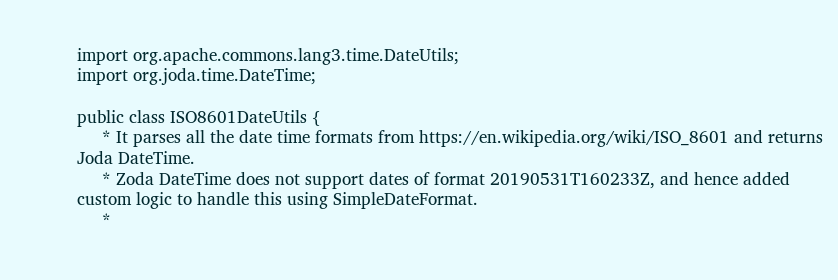import org.apache.commons.lang3.time.DateUtils;
import org.joda.time.DateTime;

public class ISO8601DateUtils {
     * It parses all the date time formats from https://en.wikipedia.org/wiki/ISO_8601 and returns Joda DateTime.
     * Zoda DateTime does not support dates of format 20190531T160233Z, and hence added custom logic to handle this using SimpleDateFormat.
     *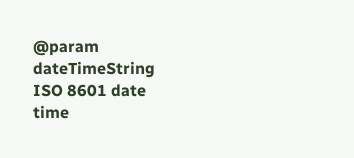@param dateTimeString ISO 8601 date time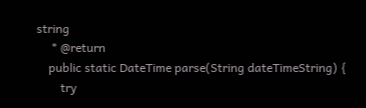string
     * @return
    public static DateTime parse(String dateTimeString) {
        try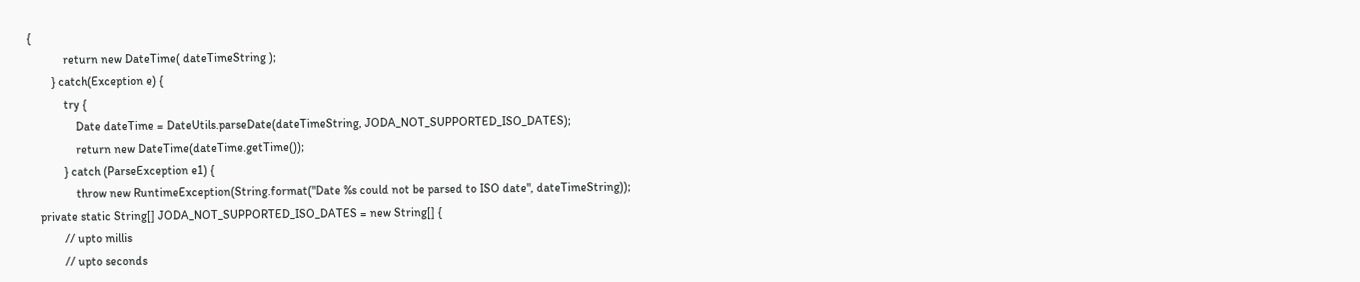{
            return new DateTime( dateTimeString );
        } catch(Exception e) {
            try {
                Date dateTime = DateUtils.parseDate(dateTimeString, JODA_NOT_SUPPORTED_ISO_DATES);
                return new DateTime(dateTime.getTime());
            } catch (ParseException e1) {
                throw new RuntimeException(String.format("Date %s could not be parsed to ISO date", dateTimeString));
    private static String[] JODA_NOT_SUPPORTED_ISO_DATES = new String[] {
            // upto millis
            // upto seconds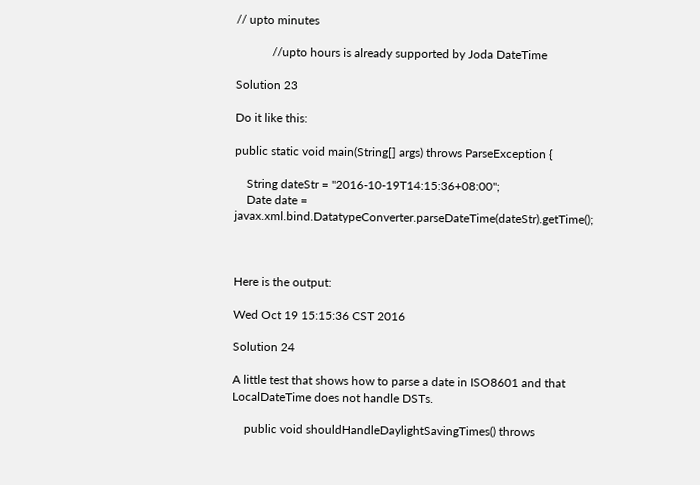// upto minutes

            //upto hours is already supported by Joda DateTime

Solution 23

Do it like this:

public static void main(String[] args) throws ParseException {

    String dateStr = "2016-10-19T14:15:36+08:00";
    Date date = javax.xml.bind.DatatypeConverter.parseDateTime(dateStr).getTime();



Here is the output:

Wed Oct 19 15:15:36 CST 2016

Solution 24

A little test that shows how to parse a date in ISO8601 and that LocalDateTime does not handle DSTs.

    public void shouldHandleDaylightSavingTimes() throws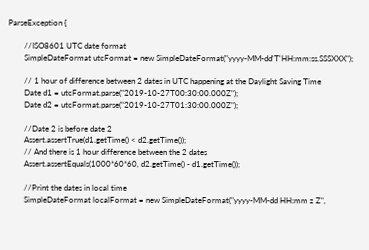ParseException {

        //ISO8601 UTC date format
        SimpleDateFormat utcFormat = new SimpleDateFormat("yyyy-MM-dd'T'HH:mm:ss.SSSXXX");

        // 1 hour of difference between 2 dates in UTC happening at the Daylight Saving Time
        Date d1 = utcFormat.parse("2019-10-27T00:30:00.000Z");
        Date d2 = utcFormat.parse("2019-10-27T01:30:00.000Z");

        //Date 2 is before date 2
        Assert.assertTrue(d1.getTime() < d2.getTime());
        // And there is 1 hour difference between the 2 dates
        Assert.assertEquals(1000*60*60, d2.getTime() - d1.getTime());

        //Print the dates in local time
        SimpleDateFormat localFormat = new SimpleDateFormat("yyyy-MM-dd HH:mm z Z",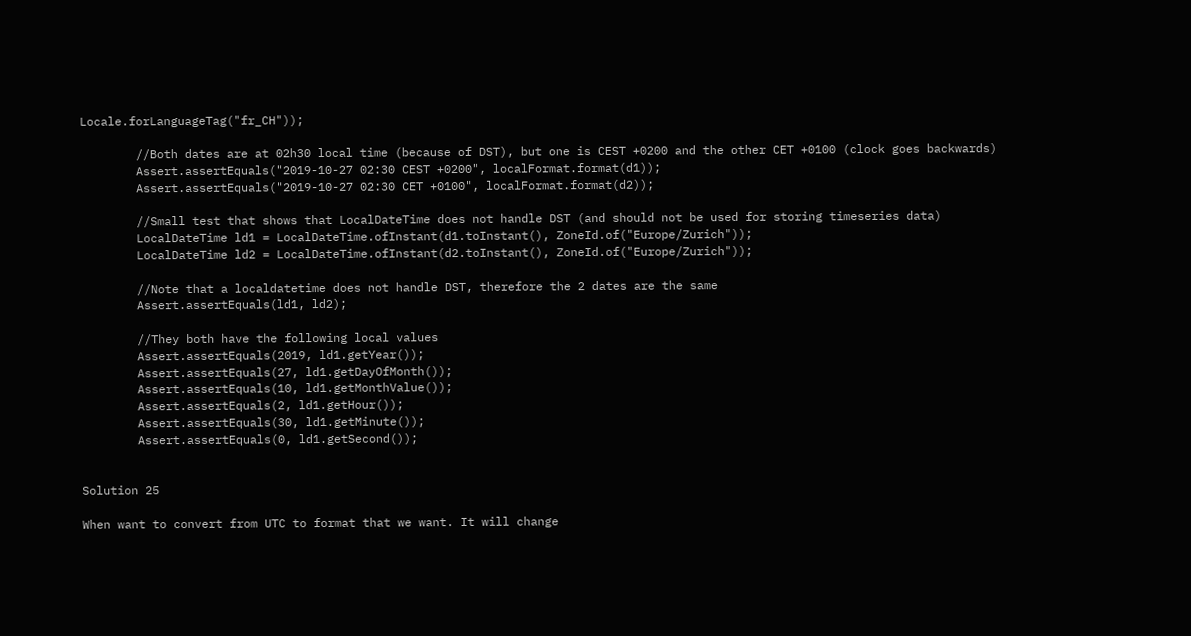Locale.forLanguageTag("fr_CH"));

        //Both dates are at 02h30 local time (because of DST), but one is CEST +0200 and the other CET +0100 (clock goes backwards)
        Assert.assertEquals("2019-10-27 02:30 CEST +0200", localFormat.format(d1));
        Assert.assertEquals("2019-10-27 02:30 CET +0100", localFormat.format(d2));

        //Small test that shows that LocalDateTime does not handle DST (and should not be used for storing timeseries data)
        LocalDateTime ld1 = LocalDateTime.ofInstant(d1.toInstant(), ZoneId.of("Europe/Zurich"));
        LocalDateTime ld2 = LocalDateTime.ofInstant(d2.toInstant(), ZoneId.of("Europe/Zurich"));

        //Note that a localdatetime does not handle DST, therefore the 2 dates are the same
        Assert.assertEquals(ld1, ld2);

        //They both have the following local values
        Assert.assertEquals(2019, ld1.getYear());
        Assert.assertEquals(27, ld1.getDayOfMonth());
        Assert.assertEquals(10, ld1.getMonthValue());
        Assert.assertEquals(2, ld1.getHour());
        Assert.assertEquals(30, ld1.getMinute());
        Assert.assertEquals(0, ld1.getSecond());


Solution 25

When want to convert from UTC to format that we want. It will change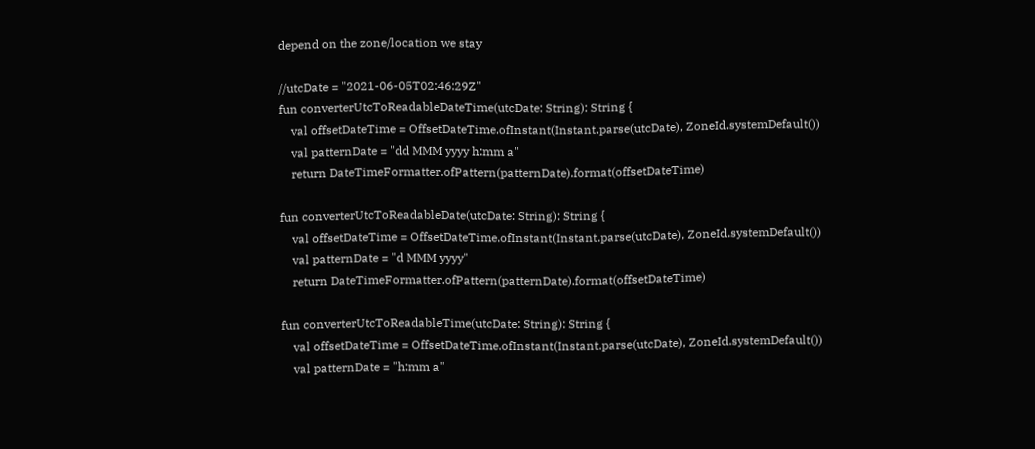depend on the zone/location we stay

//utcDate = "2021-06-05T02:46:29Z"
fun converterUtcToReadableDateTime(utcDate: String): String {
    val offsetDateTime = OffsetDateTime.ofInstant(Instant.parse(utcDate), ZoneId.systemDefault())
    val patternDate = "dd MMM yyyy h:mm a"
    return DateTimeFormatter.ofPattern(patternDate).format(offsetDateTime)

fun converterUtcToReadableDate(utcDate: String): String {
    val offsetDateTime = OffsetDateTime.ofInstant(Instant.parse(utcDate), ZoneId.systemDefault())
    val patternDate = "d MMM yyyy"
    return DateTimeFormatter.ofPattern(patternDate).format(offsetDateTime)

fun converterUtcToReadableTime(utcDate: String): String {
    val offsetDateTime = OffsetDateTime.ofInstant(Instant.parse(utcDate), ZoneId.systemDefault())
    val patternDate = "h:mm a"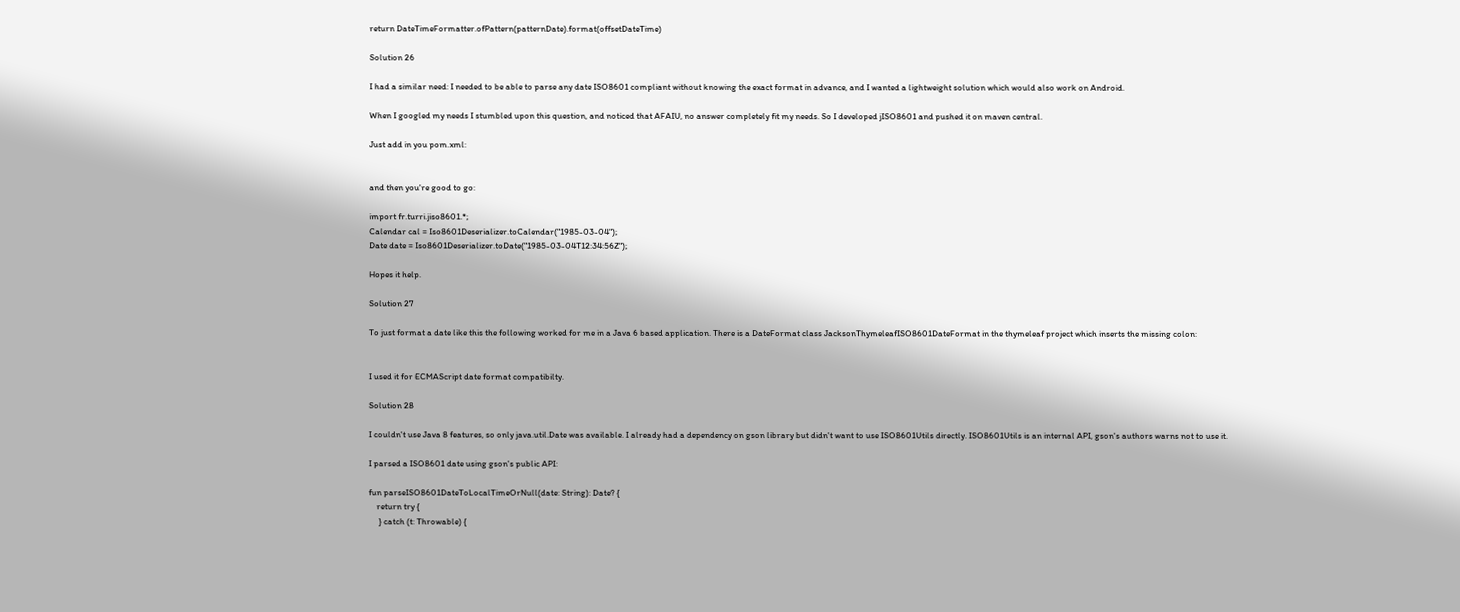return DateTimeFormatter.ofPattern(patternDate).format(offsetDateTime)

Solution 26

I had a similar need: I needed to be able to parse any date ISO8601 compliant without knowing the exact format in advance, and I wanted a lightweight solution which would also work on Android.

When I googled my needs I stumbled upon this question, and noticed that AFAIU, no answer completely fit my needs. So I developed jISO8601 and pushed it on maven central.

Just add in you pom.xml:


and then you're good to go:

import fr.turri.jiso8601.*;
Calendar cal = Iso8601Deserializer.toCalendar("1985-03-04");
Date date = Iso8601Deserializer.toDate("1985-03-04T12:34:56Z");

Hopes it help.

Solution 27

To just format a date like this the following worked for me in a Java 6 based application. There is a DateFormat class JacksonThymeleafISO8601DateFormat in the thymeleaf project which inserts the missing colon:


I used it for ECMAScript date format compatibilty.

Solution 28

I couldn't use Java 8 features, so only java.util.Date was available. I already had a dependency on gson library but didn't want to use ISO8601Utils directly. ISO8601Utils is an internal API, gson's authors warns not to use it.

I parsed a ISO8601 date using gson's public API:

fun parseISO8601DateToLocalTimeOrNull(date: String): Date? {
    return try {
     } catch (t: Throwable) {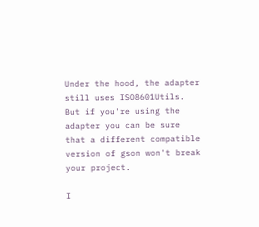Under the hood, the adapter still uses ISO8601Utils. But if you're using the adapter you can be sure that a different compatible version of gson won't break your project.

I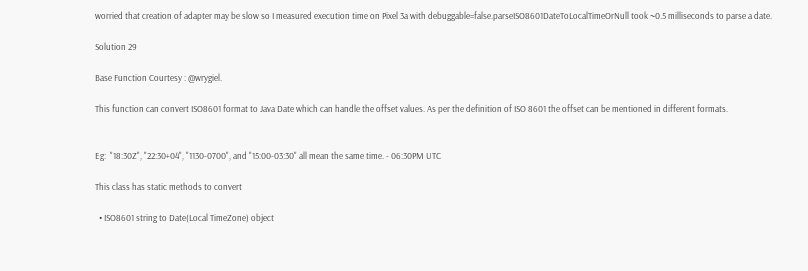worried that creation of adapter may be slow so I measured execution time on Pixel 3a with debuggable=false.parseISO8601DateToLocalTimeOrNull took ~0.5 milliseconds to parse a date.

Solution 29

Base Function Courtesy : @wrygiel.

This function can convert ISO8601 format to Java Date which can handle the offset values. As per the definition of ISO 8601 the offset can be mentioned in different formats.


Eg:  "18:30Z", "22:30+04", "1130-0700", and "15:00-03:30" all mean the same time. - 06:30PM UTC

This class has static methods to convert

  • ISO8601 string to Date(Local TimeZone) object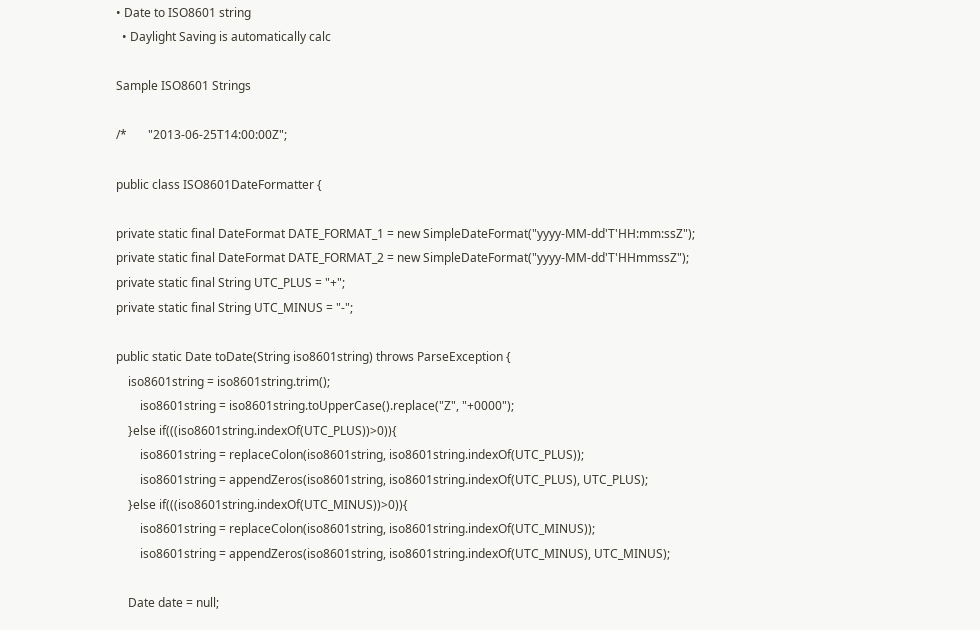• Date to ISO8601 string
  • Daylight Saving is automatically calc

Sample ISO8601 Strings

/*       "2013-06-25T14:00:00Z";

public class ISO8601DateFormatter {

private static final DateFormat DATE_FORMAT_1 = new SimpleDateFormat("yyyy-MM-dd'T'HH:mm:ssZ");
private static final DateFormat DATE_FORMAT_2 = new SimpleDateFormat("yyyy-MM-dd'T'HHmmssZ");
private static final String UTC_PLUS = "+";
private static final String UTC_MINUS = "-";

public static Date toDate(String iso8601string) throws ParseException {
    iso8601string = iso8601string.trim();
        iso8601string = iso8601string.toUpperCase().replace("Z", "+0000");
    }else if(((iso8601string.indexOf(UTC_PLUS))>0)){
        iso8601string = replaceColon(iso8601string, iso8601string.indexOf(UTC_PLUS));
        iso8601string = appendZeros(iso8601string, iso8601string.indexOf(UTC_PLUS), UTC_PLUS);
    }else if(((iso8601string.indexOf(UTC_MINUS))>0)){
        iso8601string = replaceColon(iso8601string, iso8601string.indexOf(UTC_MINUS));
        iso8601string = appendZeros(iso8601string, iso8601string.indexOf(UTC_MINUS), UTC_MINUS);

    Date date = null;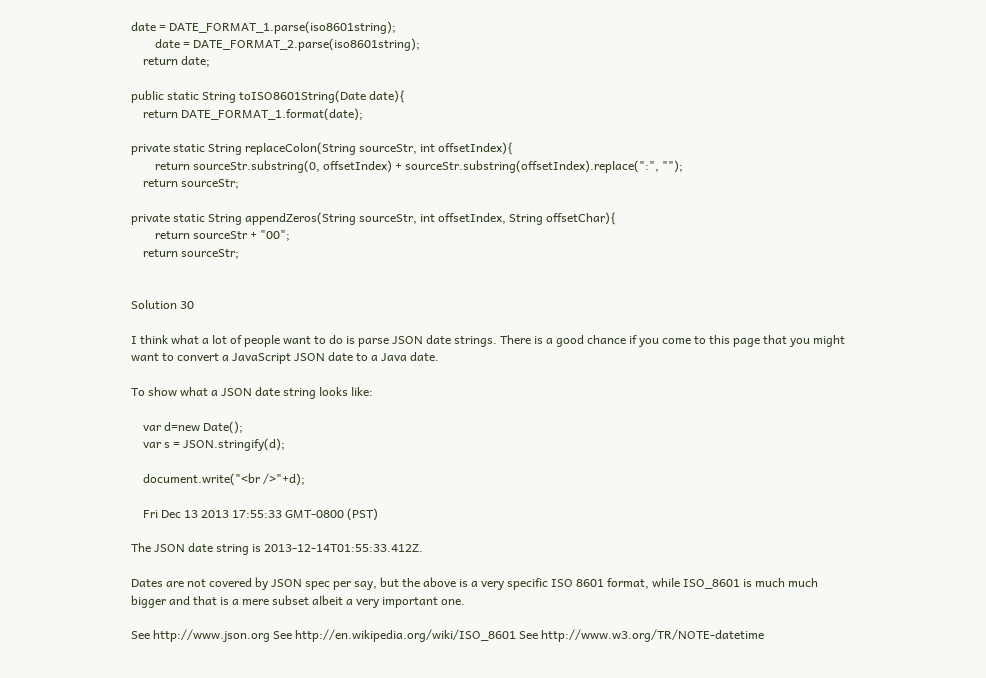date = DATE_FORMAT_1.parse(iso8601string);
        date = DATE_FORMAT_2.parse(iso8601string);
    return date;

public static String toISO8601String(Date date){
    return DATE_FORMAT_1.format(date);

private static String replaceColon(String sourceStr, int offsetIndex){
        return sourceStr.substring(0, offsetIndex) + sourceStr.substring(offsetIndex).replace(":", "");
    return sourceStr;

private static String appendZeros(String sourceStr, int offsetIndex, String offsetChar){
        return sourceStr + "00";
    return sourceStr;


Solution 30

I think what a lot of people want to do is parse JSON date strings. There is a good chance if you come to this page that you might want to convert a JavaScript JSON date to a Java date.

To show what a JSON date string looks like:

    var d=new Date();
    var s = JSON.stringify(d);

    document.write("<br />"+d);

    Fri Dec 13 2013 17:55:33 GMT-0800 (PST)

The JSON date string is 2013-12-14T01:55:33.412Z.

Dates are not covered by JSON spec per say, but the above is a very specific ISO 8601 format, while ISO_8601 is much much bigger and that is a mere subset albeit a very important one.

See http://www.json.org See http://en.wikipedia.org/wiki/ISO_8601 See http://www.w3.org/TR/NOTE-datetime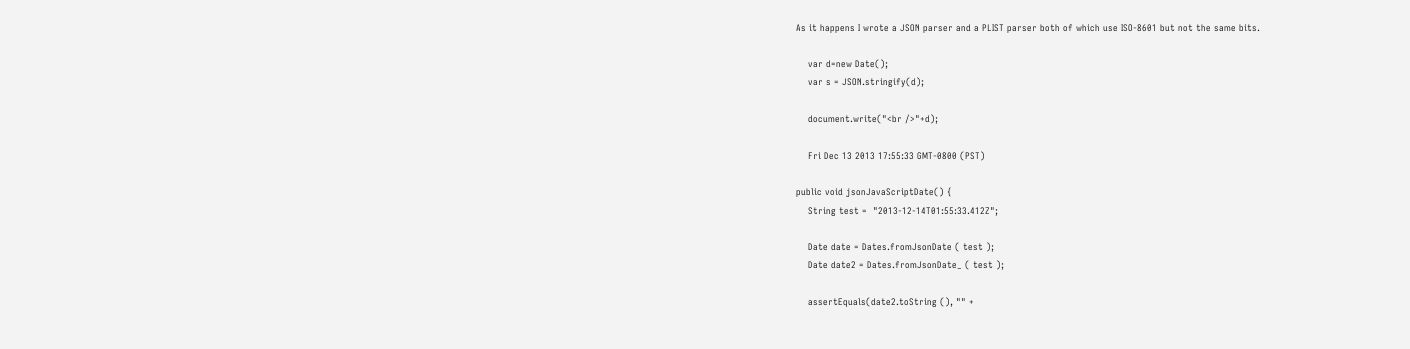As it happens I wrote a JSON parser and a PLIST parser both of which use ISO-8601 but not the same bits.

    var d=new Date();
    var s = JSON.stringify(d);

    document.write("<br />"+d);

    Fri Dec 13 2013 17:55:33 GMT-0800 (PST)

public void jsonJavaScriptDate() {
    String test =  "2013-12-14T01:55:33.412Z";

    Date date = Dates.fromJsonDate ( test );
    Date date2 = Dates.fromJsonDate_ ( test );

    assertEquals(date2.toString (), "" +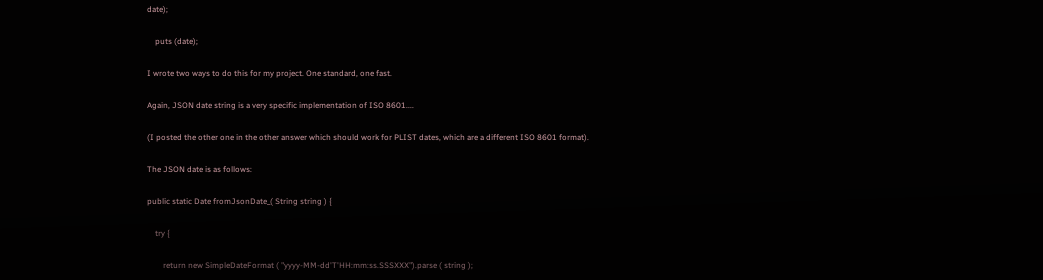date);

    puts (date);

I wrote two ways to do this for my project. One standard, one fast.

Again, JSON date string is a very specific implementation of ISO 8601....

(I posted the other one in the other answer which should work for PLIST dates, which are a different ISO 8601 format).

The JSON date is as follows:

public static Date fromJsonDate_( String string ) {

    try {

        return new SimpleDateFormat ( "yyyy-MM-dd'T'HH:mm:ss.SSSXXX").parse ( string );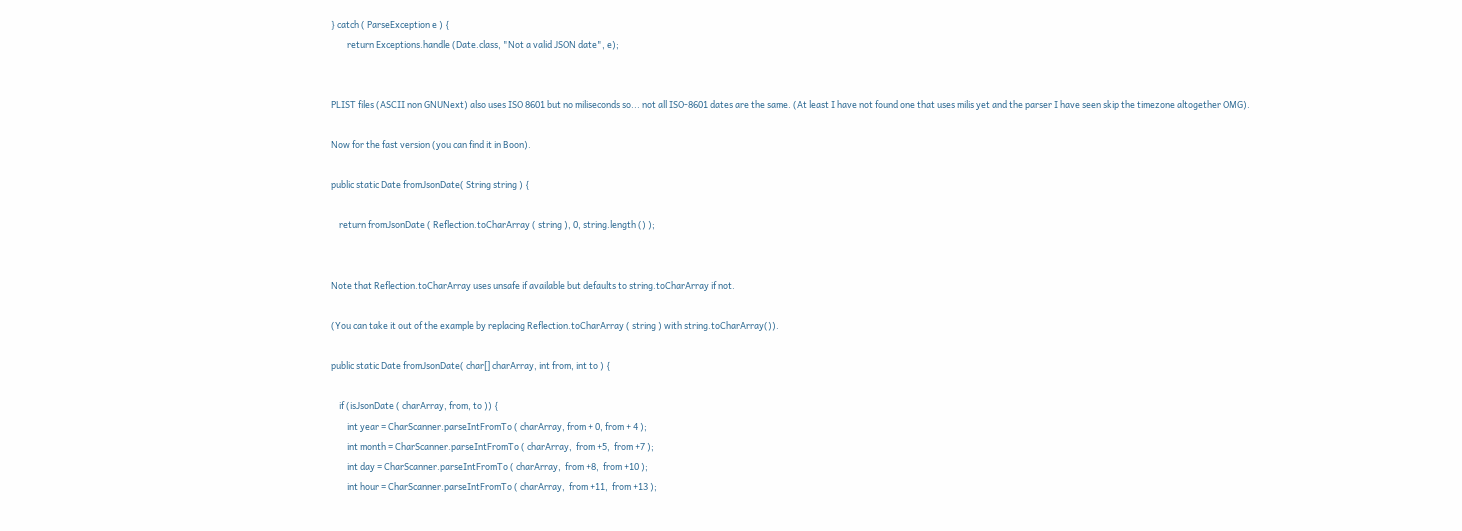} catch ( ParseException e ) {
        return Exceptions.handle (Date.class, "Not a valid JSON date", e);


PLIST files (ASCII non GNUNext) also uses ISO 8601 but no miliseconds so... not all ISO-8601 dates are the same. (At least I have not found one that uses milis yet and the parser I have seen skip the timezone altogether OMG).

Now for the fast version (you can find it in Boon).

public static Date fromJsonDate( String string ) {

    return fromJsonDate ( Reflection.toCharArray ( string ), 0, string.length () );


Note that Reflection.toCharArray uses unsafe if available but defaults to string.toCharArray if not.

(You can take it out of the example by replacing Reflection.toCharArray ( string ) with string.toCharArray()).

public static Date fromJsonDate( char[] charArray, int from, int to ) {

    if (isJsonDate ( charArray, from, to )) {
        int year = CharScanner.parseIntFromTo ( charArray, from + 0, from + 4 );
        int month = CharScanner.parseIntFromTo ( charArray,  from +5,  from +7 );
        int day = CharScanner.parseIntFromTo ( charArray,  from +8,  from +10 );
        int hour = CharScanner.parseIntFromTo ( charArray,  from +11,  from +13 );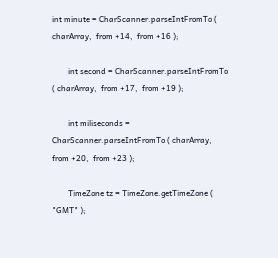int minute = CharScanner.parseIntFromTo ( charArray,  from +14,  from +16 );

        int second = CharScanner.parseIntFromTo ( charArray,  from +17,  from +19 );

        int miliseconds = CharScanner.parseIntFromTo ( charArray,  from +20,  from +23 );

        TimeZone tz = TimeZone.getTimeZone ( "GMT" );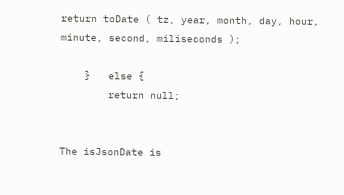return toDate ( tz, year, month, day, hour, minute, second, miliseconds );

    }   else {
        return null;


The isJsonDate is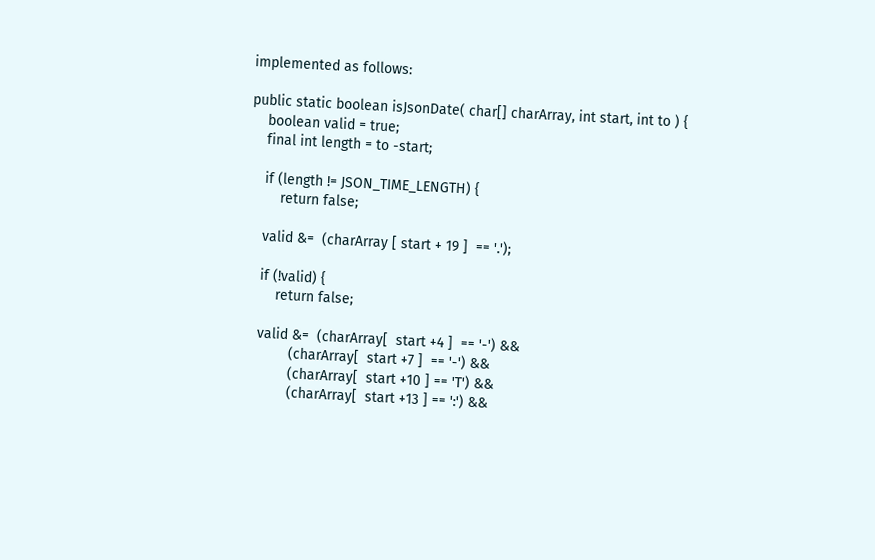implemented as follows:

public static boolean isJsonDate( char[] charArray, int start, int to ) {
    boolean valid = true;
    final int length = to -start;

    if (length != JSON_TIME_LENGTH) {
        return false;

    valid &=  (charArray [ start + 19 ]  == '.');

    if (!valid) {
        return false;

    valid &=  (charArray[  start +4 ]  == '-') &&
            (charArray[  start +7 ]  == '-') &&
            (charArray[  start +10 ] == 'T') &&
            (charArray[  start +13 ] == ':') &&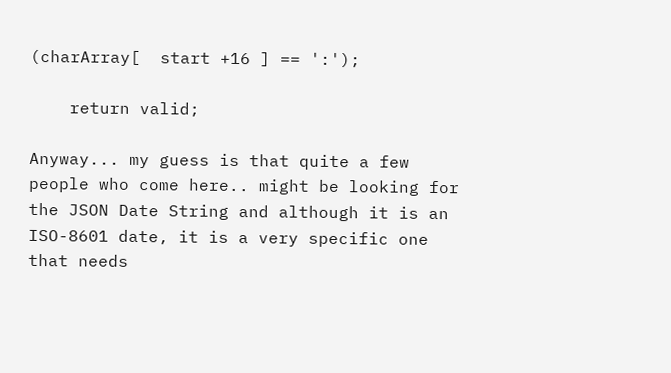(charArray[  start +16 ] == ':');

    return valid;

Anyway... my guess is that quite a few people who come here.. might be looking for the JSON Date String and although it is an ISO-8601 date, it is a very specific one that needs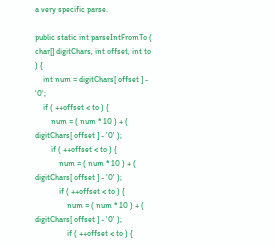a very specific parse.

public static int parseIntFromTo ( char[] digitChars, int offset, int to ) {
    int num = digitChars[ offset ] - '0';
    if ( ++offset < to ) {
        num = ( num * 10 ) + ( digitChars[ offset ] - '0' );
        if ( ++offset < to ) {
            num = ( num * 10 ) + ( digitChars[ offset ] - '0' );
            if ( ++offset < to ) {
                num = ( num * 10 ) + ( digitChars[ offset ] - '0' );
                if ( ++offset < to ) {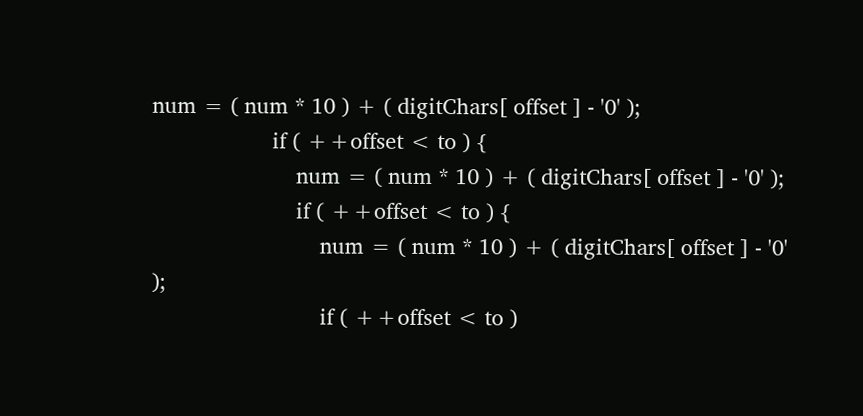num = ( num * 10 ) + ( digitChars[ offset ] - '0' );
                    if ( ++offset < to ) {
                        num = ( num * 10 ) + ( digitChars[ offset ] - '0' );
                        if ( ++offset < to ) {
                            num = ( num * 10 ) + ( digitChars[ offset ] - '0' );
                            if ( ++offset < to )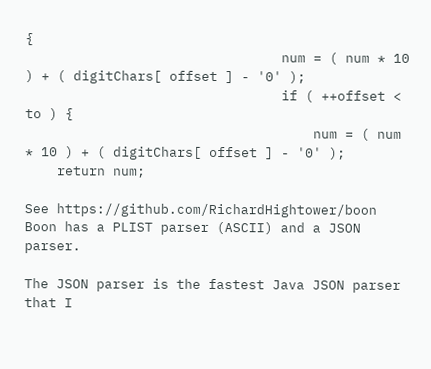{
                                num = ( num * 10 ) + ( digitChars[ offset ] - '0' );
                                if ( ++offset < to ) {
                                    num = ( num * 10 ) + ( digitChars[ offset ] - '0' );
    return num;

See https://github.com/RichardHightower/boon Boon has a PLIST parser (ASCII) and a JSON parser.

The JSON parser is the fastest Java JSON parser that I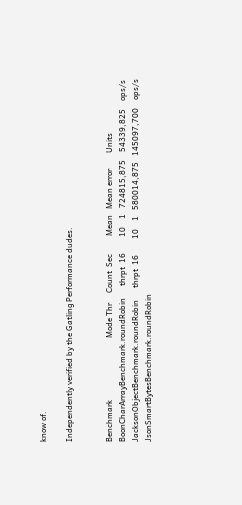know of.

Independently verified by the Gatling Performance dudes.


Benchmark                               Mode Thr     Count  Sec         Mean   Mean error        Units
BoonCharArrayBenchmark.roundRobin      thrpt  16        10    1   724815,875    54339,825    ops/s
JacksonObjectBenchmark.roundRobin      thrpt  16        10    1   580014,875   145097,700    ops/s
JsonSmartBytesBenchmark.roundRobin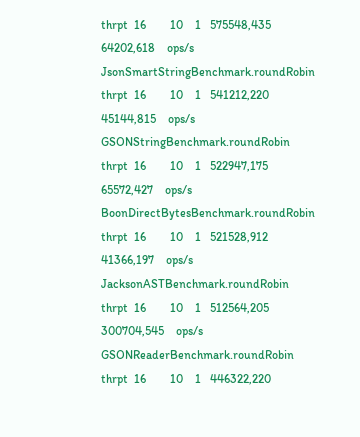thrpt  16        10    1   575548,435    64202,618    ops/s
JsonSmartStringBenchmark.roundRobin    thrpt  16        10    1   541212,220    45144,815    ops/s
GSONStringBenchmark.roundRobin         thrpt  16        10    1   522947,175    65572,427    ops/s
BoonDirectBytesBenchmark.roundRobin    thrpt  16        10    1   521528,912    41366,197    ops/s
JacksonASTBenchmark.roundRobin         thrpt  16        10    1   512564,205   300704,545    ops/s
GSONReaderBenchmark.roundRobin         thrpt  16        10    1   446322,220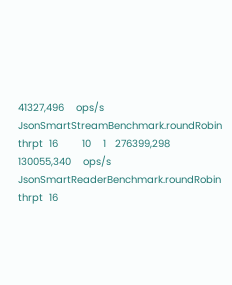41327,496    ops/s
JsonSmartStreamBenchmark.roundRobin    thrpt  16        10    1   276399,298   130055,340    ops/s
JsonSmartReaderBenchmark.roundRobin    thrpt  16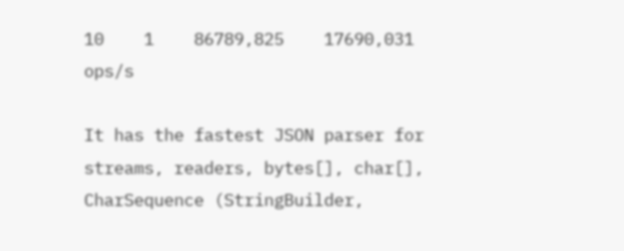10    1    86789,825    17690,031    ops/s

It has the fastest JSON parser for streams, readers, bytes[], char[], CharSequence (StringBuilder,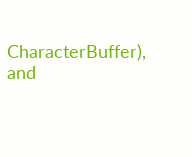CharacterBuffer), and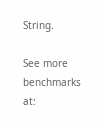String.

See more benchmarks at: